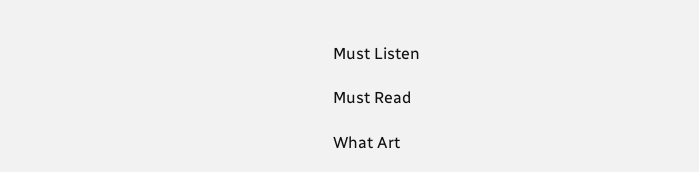Must Listen

Must Read

What Art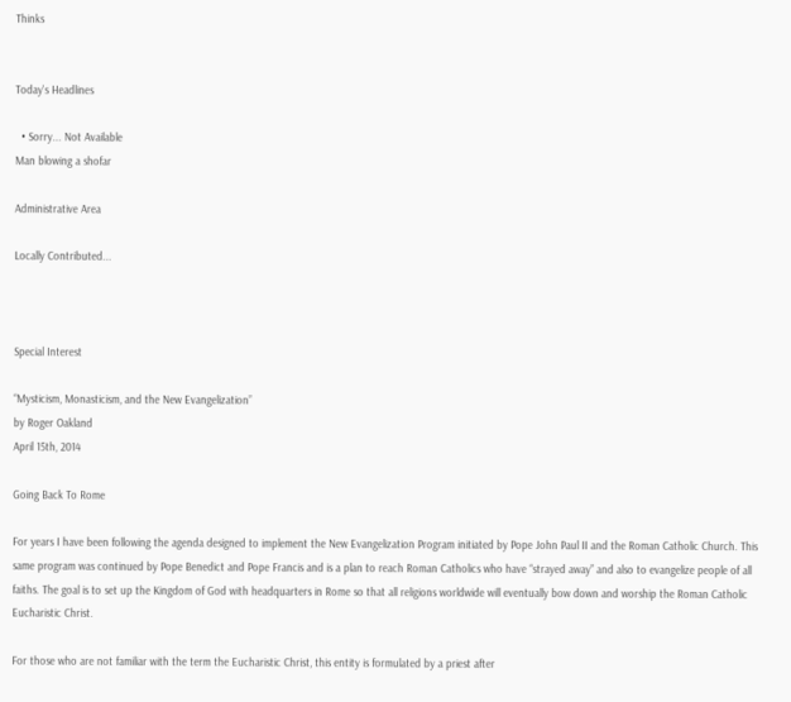Thinks


Today's Headlines

  • Sorry... Not Available
Man blowing a shofar

Administrative Area

Locally Contributed...



Special Interest

“Mysticism, Monasticism, and the New Evangelization”
by Roger Oakland
April 15th, 2014

Going Back To Rome

For years I have been following the agenda designed to implement the New Evangelization Program initiated by Pope John Paul II and the Roman Catholic Church. This same program was continued by Pope Benedict and Pope Francis and is a plan to reach Roman Catholics who have “strayed away” and also to evangelize people of all faiths. The goal is to set up the Kingdom of God with headquarters in Rome so that all religions worldwide will eventually bow down and worship the Roman Catholic Eucharistic Christ.

For those who are not familiar with the term the Eucharistic Christ, this entity is formulated by a priest after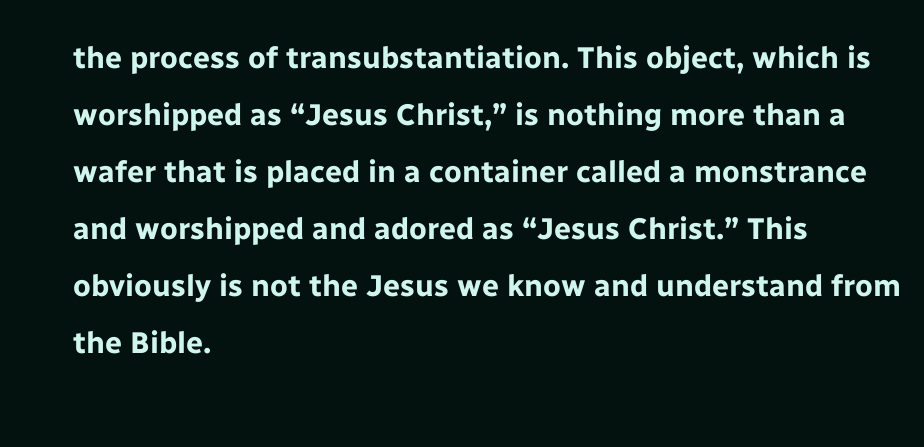the process of transubstantiation. This object, which is worshipped as “Jesus Christ,” is nothing more than a wafer that is placed in a container called a monstrance and worshipped and adored as “Jesus Christ.” This obviously is not the Jesus we know and understand from the Bible.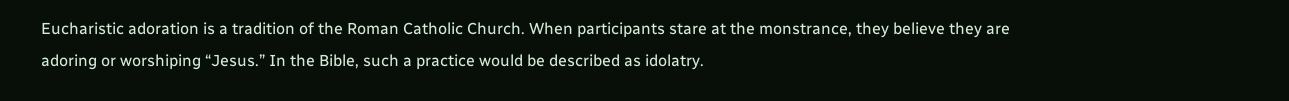Eucharistic adoration is a tradition of the Roman Catholic Church. When participants stare at the monstrance, they believe they are adoring or worshiping “Jesus.” In the Bible, such a practice would be described as idolatry.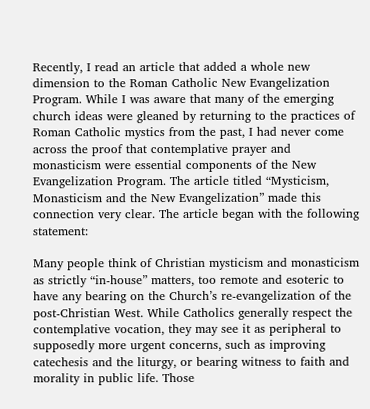Recently, I read an article that added a whole new dimension to the Roman Catholic New Evangelization Program. While I was aware that many of the emerging church ideas were gleaned by returning to the practices of Roman Catholic mystics from the past, I had never come across the proof that contemplative prayer and monasticism were essential components of the New Evangelization Program. The article titled “Mysticism, Monasticism and the New Evangelization” made this connection very clear. The article began with the following statement:

Many people think of Christian mysticism and monasticism as strictly “in-house” matters, too remote and esoteric to have any bearing on the Church’s re-evangelization of the post-Christian West. While Catholics generally respect the contemplative vocation, they may see it as peripheral to supposedly more urgent concerns, such as improving catechesis and the liturgy, or bearing witness to faith and morality in public life. Those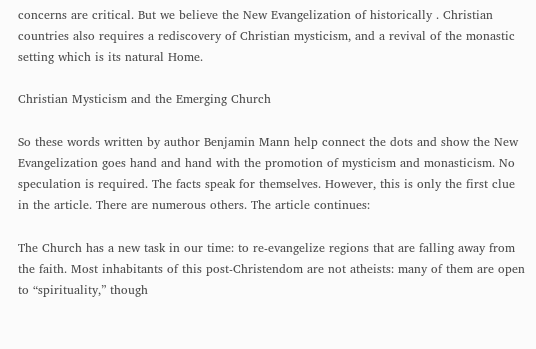concerns are critical. But we believe the New Evangelization of historically . Christian countries also requires a rediscovery of Christian mysticism, and a revival of the monastic setting which is its natural Home.

Christian Mysticism and the Emerging Church

So these words written by author Benjamin Mann help connect the dots and show the New Evangelization goes hand and hand with the promotion of mysticism and monasticism. No speculation is required. The facts speak for themselves. However, this is only the first clue in the article. There are numerous others. The article continues:

The Church has a new task in our time: to re-evangelize regions that are falling away from the faith. Most inhabitants of this post-Christendom are not atheists: many of them are open to “spirituality,” though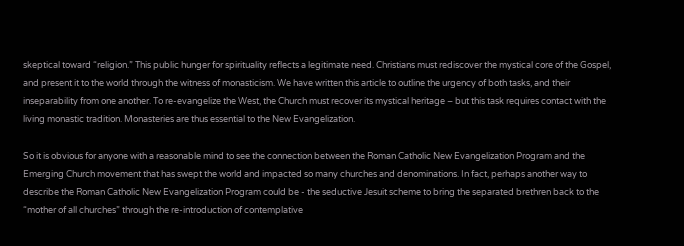skeptical toward “religion.” This public hunger for spirituality reflects a legitimate need. Christians must rediscover the mystical core of the Gospel, and present it to the world through the witness of monasticism. We have written this article to outline the urgency of both tasks, and their inseparability from one another. To re-evangelize the West, the Church must recover its mystical heritage – but this task requires contact with the living monastic tradition. Monasteries are thus essential to the New Evangelization.

So it is obvious for anyone with a reasonable mind to see the connection between the Roman Catholic New Evangelization Program and the Emerging Church movement that has swept the world and impacted so many churches and denominations. In fact, perhaps another way to describe the Roman Catholic New Evangelization Program could be - the seductive Jesuit scheme to bring the separated brethren back to the “mother of all churches” through the re-introduction of contemplative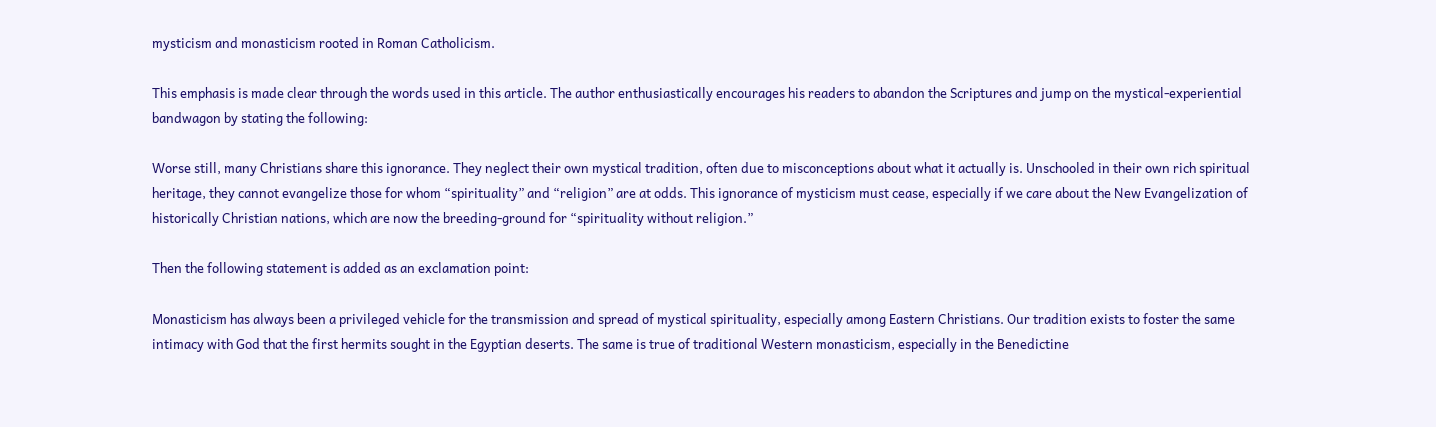mysticism and monasticism rooted in Roman Catholicism.

This emphasis is made clear through the words used in this article. The author enthusiastically encourages his readers to abandon the Scriptures and jump on the mystical-experiential bandwagon by stating the following:

Worse still, many Christians share this ignorance. They neglect their own mystical tradition, often due to misconceptions about what it actually is. Unschooled in their own rich spiritual heritage, they cannot evangelize those for whom “spirituality” and “religion” are at odds. This ignorance of mysticism must cease, especially if we care about the New Evangelization of historically Christian nations, which are now the breeding-ground for “spirituality without religion.”

Then the following statement is added as an exclamation point:

Monasticism has always been a privileged vehicle for the transmission and spread of mystical spirituality, especially among Eastern Christians. Our tradition exists to foster the same intimacy with God that the first hermits sought in the Egyptian deserts. The same is true of traditional Western monasticism, especially in the Benedictine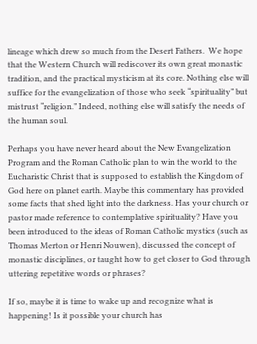lineage which drew so much from the Desert Fathers.  We hope that the Western Church will rediscover its own great monastic tradition, and the practical mysticism at its core. Nothing else will suffice for the evangelization of those who seek “spirituality” but mistrust “religion.” Indeed, nothing else will satisfy the needs of the human soul.

Perhaps you have never heard about the New Evangelization Program and the Roman Catholic plan to win the world to the Eucharistic Christ that is supposed to establish the Kingdom of God here on planet earth. Maybe this commentary has provided some facts that shed light into the darkness. Has your church or pastor made reference to contemplative spirituality? Have you been introduced to the ideas of Roman Catholic mystics (such as Thomas Merton or Henri Nouwen), discussed the concept of monastic disciplines, or taught how to get closer to God through uttering repetitive words or phrases?

If so, maybe it is time to wake up and recognize what is happening! Is it possible your church has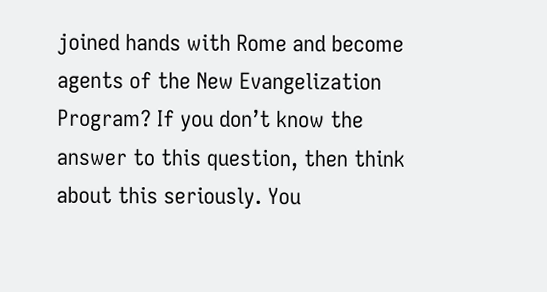joined hands with Rome and become agents of the New Evangelization Program? If you don’t know the answer to this question, then think about this seriously. You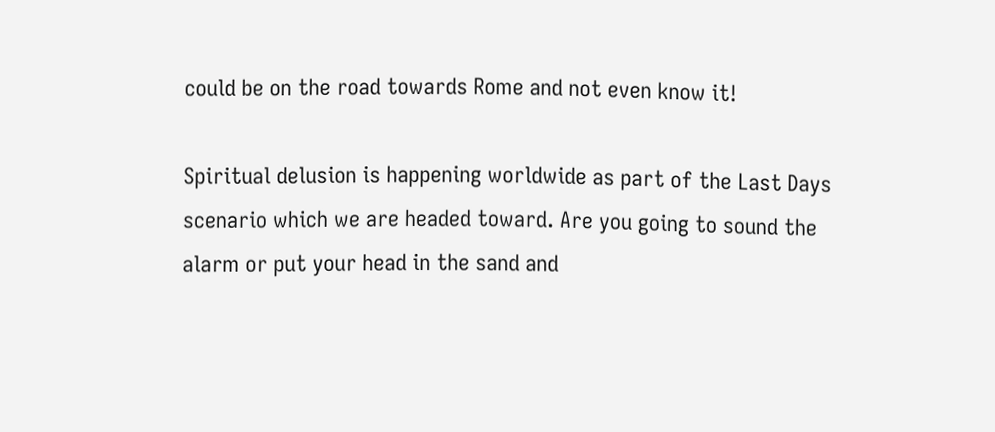could be on the road towards Rome and not even know it!

Spiritual delusion is happening worldwide as part of the Last Days scenario which we are headed toward. Are you going to sound the alarm or put your head in the sand and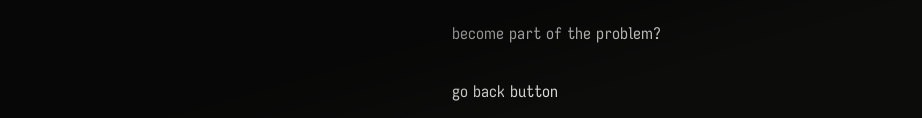become part of the problem?

go back button